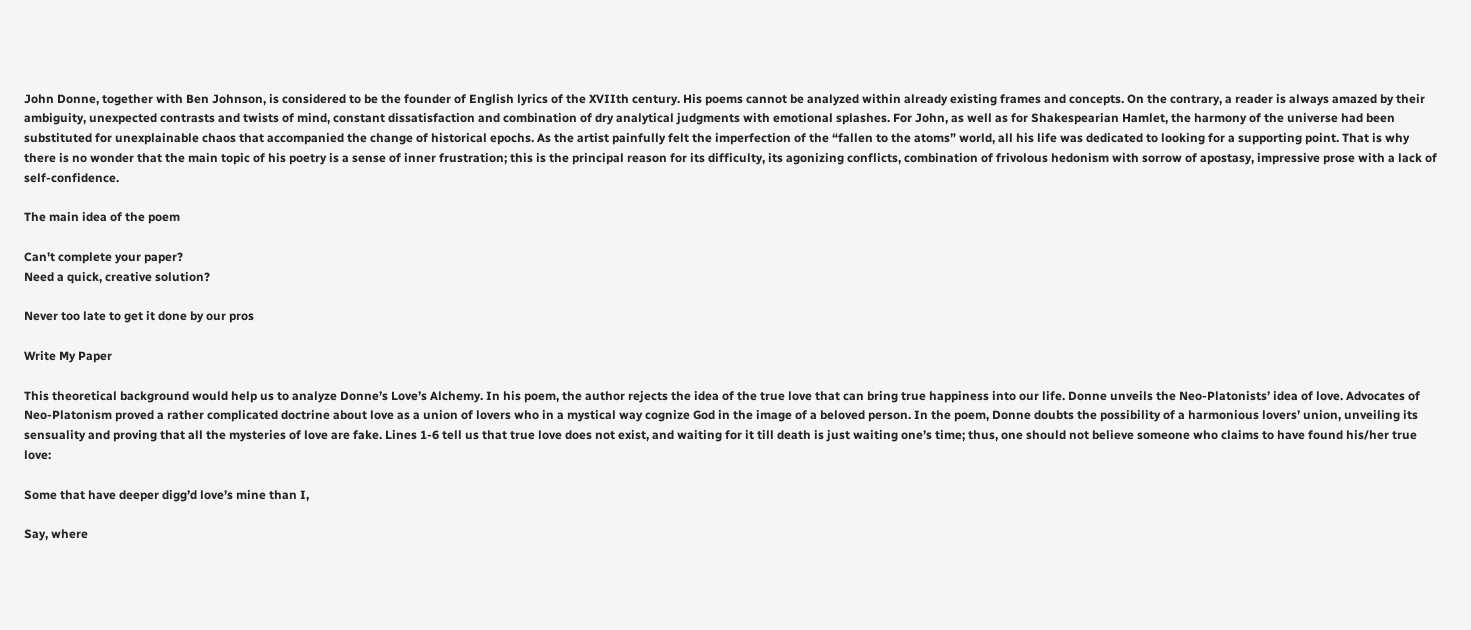John Donne, together with Ben Johnson, is considered to be the founder of English lyrics of the XVIIth century. His poems cannot be analyzed within already existing frames and concepts. On the contrary, a reader is always amazed by their ambiguity, unexpected contrasts and twists of mind, constant dissatisfaction and combination of dry analytical judgments with emotional splashes. For John, as well as for Shakespearian Hamlet, the harmony of the universe had been substituted for unexplainable chaos that accompanied the change of historical epochs. As the artist painfully felt the imperfection of the “fallen to the atoms” world, all his life was dedicated to looking for a supporting point. That is why there is no wonder that the main topic of his poetry is a sense of inner frustration; this is the principal reason for its difficulty, its agonizing conflicts, combination of frivolous hedonism with sorrow of apostasy, impressive prose with a lack of self-confidence.

The main idea of the poem

Can't complete your paper?
Need a quick, creative solution?

Never too late to get it done by our pros

Write My Paper

This theoretical background would help us to analyze Donne’s Love’s Alchemy. In his poem, the author rejects the idea of the true love that can bring true happiness into our life. Donne unveils the Neo-Platonists’ idea of love. Advocates of Neo-Platonism proved a rather complicated doctrine about love as a union of lovers who in a mystical way cognize God in the image of a beloved person. In the poem, Donne doubts the possibility of a harmonious lovers’ union, unveiling its sensuality and proving that all the mysteries of love are fake. Lines 1-6 tell us that true love does not exist, and waiting for it till death is just waiting one’s time; thus, one should not believe someone who claims to have found his/her true love:

Some that have deeper digg’d love’s mine than I,

Say, where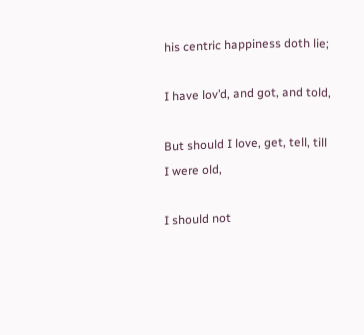his centric happiness doth lie;

I have lov’d, and got, and told,

But should I love, get, tell, till I were old,

I should not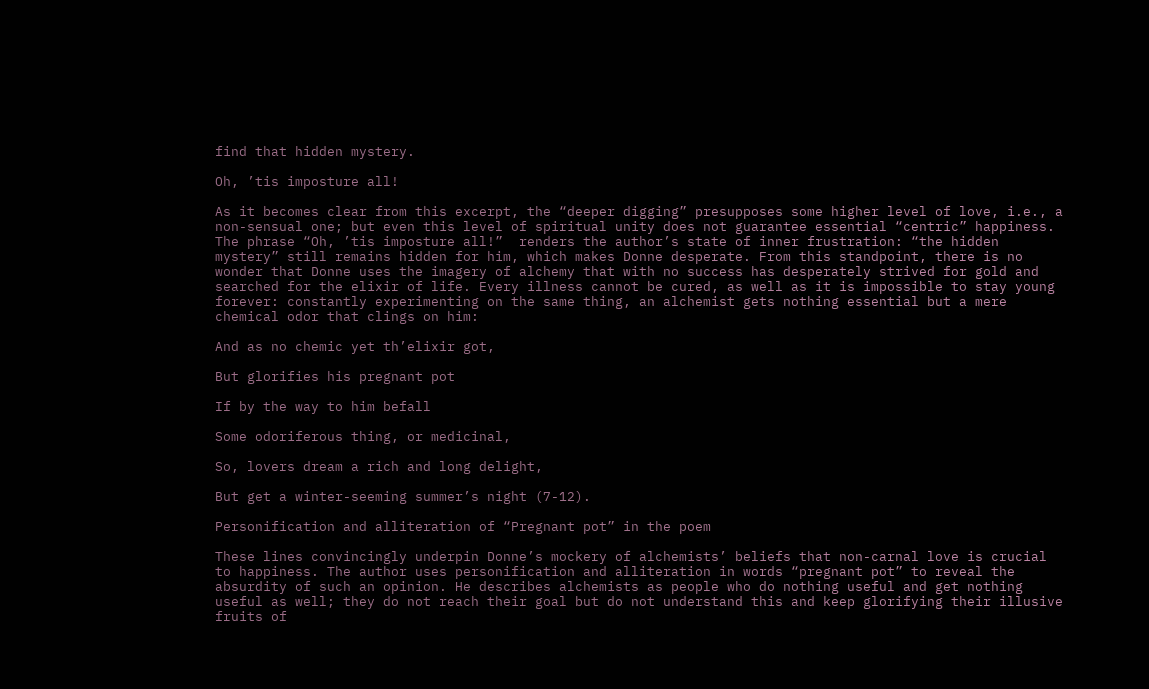find that hidden mystery.

Oh, ’tis imposture all!

As it becomes clear from this excerpt, the “deeper digging” presupposes some higher level of love, i.e., a non-sensual one; but even this level of spiritual unity does not guarantee essential “centric” happiness. The phrase “Oh, ’tis imposture all!”  renders the author’s state of inner frustration: “the hidden mystery” still remains hidden for him, which makes Donne desperate. From this standpoint, there is no wonder that Donne uses the imagery of alchemy that with no success has desperately strived for gold and searched for the elixir of life. Every illness cannot be cured, as well as it is impossible to stay young forever: constantly experimenting on the same thing, an alchemist gets nothing essential but a mere chemical odor that clings on him:

And as no chemic yet th’elixir got,

But glorifies his pregnant pot

If by the way to him befall

Some odoriferous thing, or medicinal,

So, lovers dream a rich and long delight,

But get a winter-seeming summer’s night (7-12).

Personification and alliteration of “Pregnant pot” in the poem

These lines convincingly underpin Donne’s mockery of alchemists’ beliefs that non-carnal love is crucial to happiness. The author uses personification and alliteration in words “pregnant pot” to reveal the absurdity of such an opinion. He describes alchemists as people who do nothing useful and get nothing useful as well; they do not reach their goal but do not understand this and keep glorifying their illusive fruits of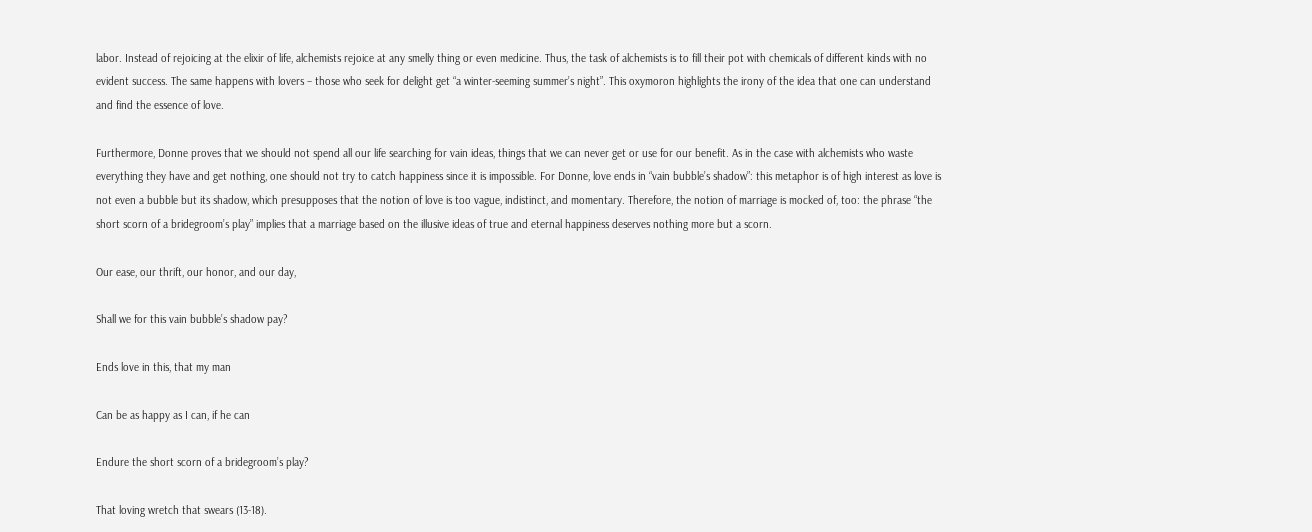labor. Instead of rejoicing at the elixir of life, alchemists rejoice at any smelly thing or even medicine. Thus, the task of alchemists is to fill their pot with chemicals of different kinds with no evident success. The same happens with lovers – those who seek for delight get “a winter-seeming summer’s night”. This oxymoron highlights the irony of the idea that one can understand and find the essence of love.

Furthermore, Donne proves that we should not spend all our life searching for vain ideas, things that we can never get or use for our benefit. As in the case with alchemists who waste everything they have and get nothing, one should not try to catch happiness since it is impossible. For Donne, love ends in “vain bubble’s shadow”: this metaphor is of high interest as love is not even a bubble but its shadow, which presupposes that the notion of love is too vague, indistinct, and momentary. Therefore, the notion of marriage is mocked of, too: the phrase “the short scorn of a bridegroom’s play” implies that a marriage based on the illusive ideas of true and eternal happiness deserves nothing more but a scorn.

Our ease, our thrift, our honor, and our day,

Shall we for this vain bubble’s shadow pay?

Ends love in this, that my man

Can be as happy as I can, if he can

Endure the short scorn of a bridegroom’s play?

That loving wretch that swears (13-18).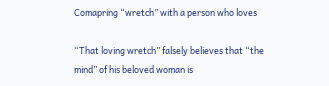Comapring “wretch” with a person who loves

“That loving wretch” falsely believes that “the mind” of his beloved woman is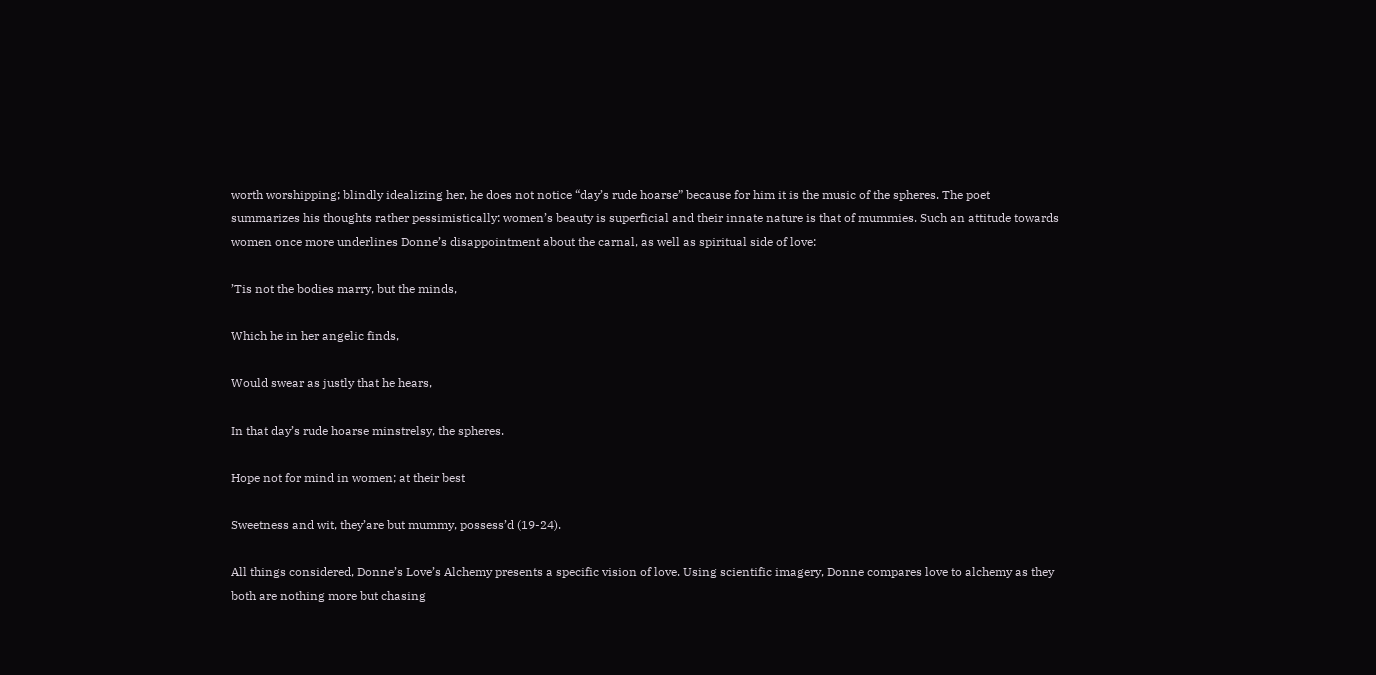worth worshipping; blindly idealizing her, he does not notice “day’s rude hoarse” because for him it is the music of the spheres. The poet summarizes his thoughts rather pessimistically: women’s beauty is superficial and their innate nature is that of mummies. Such an attitude towards women once more underlines Donne’s disappointment about the carnal, as well as spiritual side of love:

’Tis not the bodies marry, but the minds,

Which he in her angelic finds,

Would swear as justly that he hears,

In that day’s rude hoarse minstrelsy, the spheres.

Hope not for mind in women; at their best

Sweetness and wit, they’are but mummy, possess’d (19-24).

All things considered, Donne’s Love’s Alchemy presents a specific vision of love. Using scientific imagery, Donne compares love to alchemy as they both are nothing more but chasing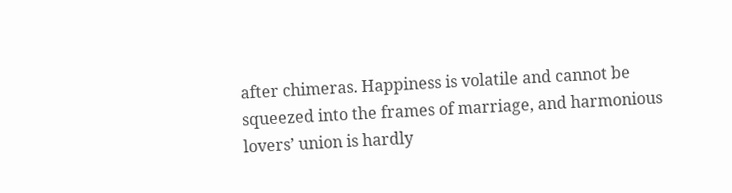after chimeras. Happiness is volatile and cannot be squeezed into the frames of marriage, and harmonious lovers’ union is hardly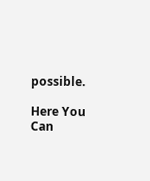possible.

Here You Can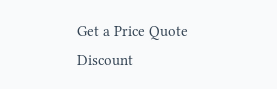Get a Price Quote
Discount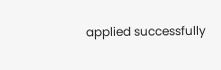applied successfully